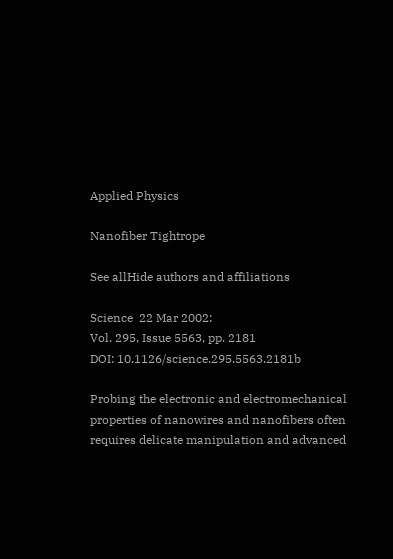Applied Physics

Nanofiber Tightrope

See allHide authors and affiliations

Science  22 Mar 2002:
Vol. 295, Issue 5563, pp. 2181
DOI: 10.1126/science.295.5563.2181b

Probing the electronic and electromechanical properties of nanowires and nanofibers often requires delicate manipulation and advanced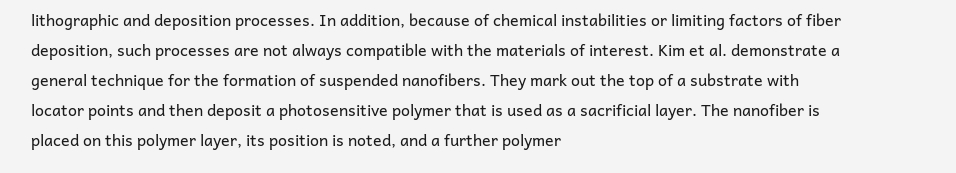lithographic and deposition processes. In addition, because of chemical instabilities or limiting factors of fiber deposition, such processes are not always compatible with the materials of interest. Kim et al. demonstrate a general technique for the formation of suspended nanofibers. They mark out the top of a substrate with locator points and then deposit a photosensitive polymer that is used as a sacrificial layer. The nanofiber is placed on this polymer layer, its position is noted, and a further polymer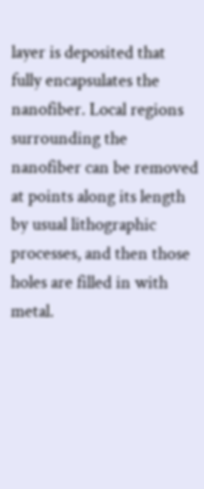layer is deposited that fully encapsulates the nanofiber. Local regions surrounding the nanofiber can be removed at points along its length by usual lithographic processes, and then those holes are filled in with metal.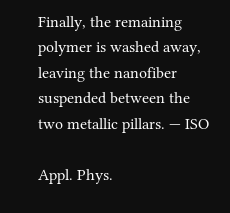Finally, the remaining polymer is washed away, leaving the nanofiber suspended between the two metallic pillars. — ISO

Appl. Phys.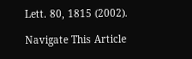Lett. 80, 1815 (2002).

Navigate This Article